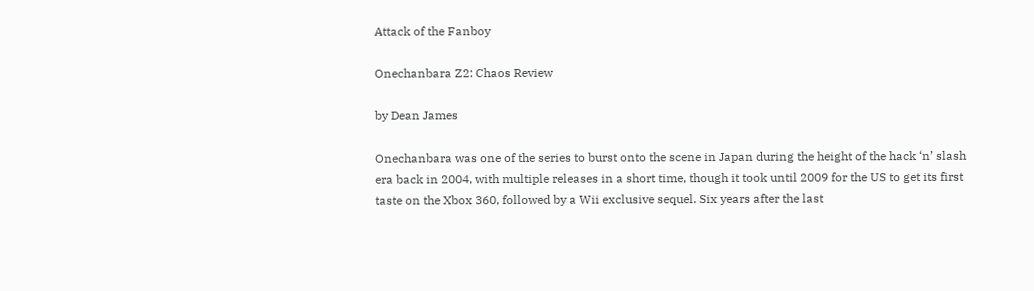Attack of the Fanboy

Onechanbara Z2: Chaos Review

by Dean James

Onechanbara was one of the series to burst onto the scene in Japan during the height of the hack ‘n’ slash era back in 2004, with multiple releases in a short time, though it took until 2009 for the US to get its first taste on the Xbox 360, followed by a Wii exclusive sequel. Six years after the last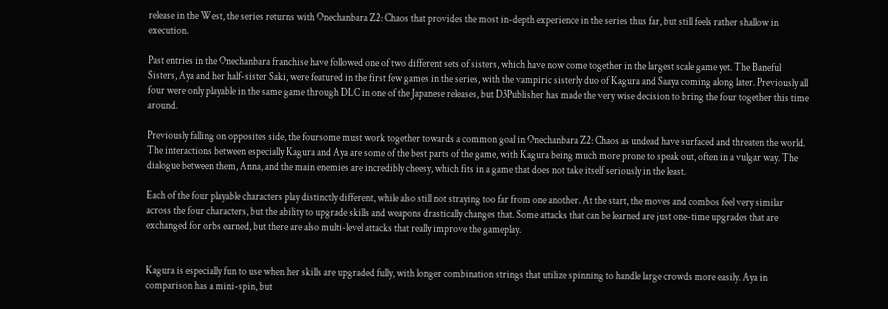release in the West, the series returns with Onechanbara Z2: Chaos that provides the most in-depth experience in the series thus far, but still feels rather shallow in execution.

Past entries in the Onechanbara franchise have followed one of two different sets of sisters, which have now come together in the largest scale game yet. The Baneful Sisters, Aya and her half-sister Saki, were featured in the first few games in the series, with the vampiric sisterly duo of Kagura and Saaya coming along later. Previously all four were only playable in the same game through DLC in one of the Japanese releases, but D3Publisher has made the very wise decision to bring the four together this time around.

Previously falling on opposites side, the foursome must work together towards a common goal in Onechanbara Z2: Chaos as undead have surfaced and threaten the world. The interactions between especially Kagura and Aya are some of the best parts of the game, with Kagura being much more prone to speak out, often in a vulgar way. The dialogue between them, Anna, and the main enemies are incredibly cheesy, which fits in a game that does not take itself seriously in the least.

Each of the four playable characters play distinctly different, while also still not straying too far from one another. At the start, the moves and combos feel very similar across the four characters, but the ability to upgrade skills and weapons drastically changes that. Some attacks that can be learned are just one-time upgrades that are exchanged for orbs earned, but there are also multi-level attacks that really improve the gameplay.


Kagura is especially fun to use when her skills are upgraded fully, with longer combination strings that utilize spinning to handle large crowds more easily. Aya in comparison has a mini-spin, but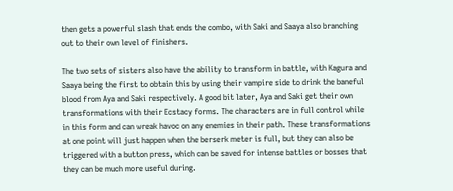then gets a powerful slash that ends the combo, with Saki and Saaya also branching out to their own level of finishers.

The two sets of sisters also have the ability to transform in battle, with Kagura and Saaya being the first to obtain this by using their vampire side to drink the baneful blood from Aya and Saki respectively. A good bit later, Aya and Saki get their own transformations with their Ecstacy forms. The characters are in full control while in this form and can wreak havoc on any enemies in their path. These transformations at one point will just happen when the berserk meter is full, but they can also be triggered with a button press, which can be saved for intense battles or bosses that they can be much more useful during.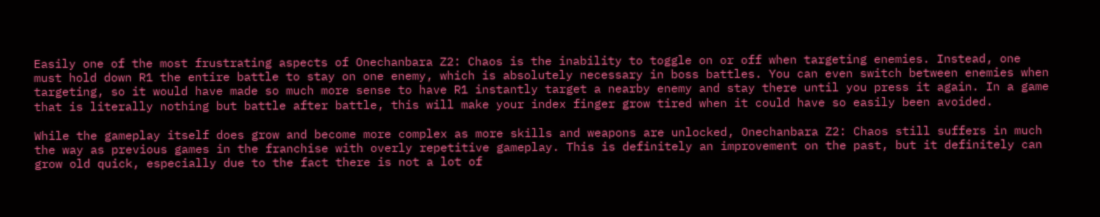Easily one of the most frustrating aspects of Onechanbara Z2: Chaos is the inability to toggle on or off when targeting enemies. Instead, one must hold down R1 the entire battle to stay on one enemy, which is absolutely necessary in boss battles. You can even switch between enemies when targeting, so it would have made so much more sense to have R1 instantly target a nearby enemy and stay there until you press it again. In a game that is literally nothing but battle after battle, this will make your index finger grow tired when it could have so easily been avoided.

While the gameplay itself does grow and become more complex as more skills and weapons are unlocked, Onechanbara Z2: Chaos still suffers in much the way as previous games in the franchise with overly repetitive gameplay. This is definitely an improvement on the past, but it definitely can grow old quick, especially due to the fact there is not a lot of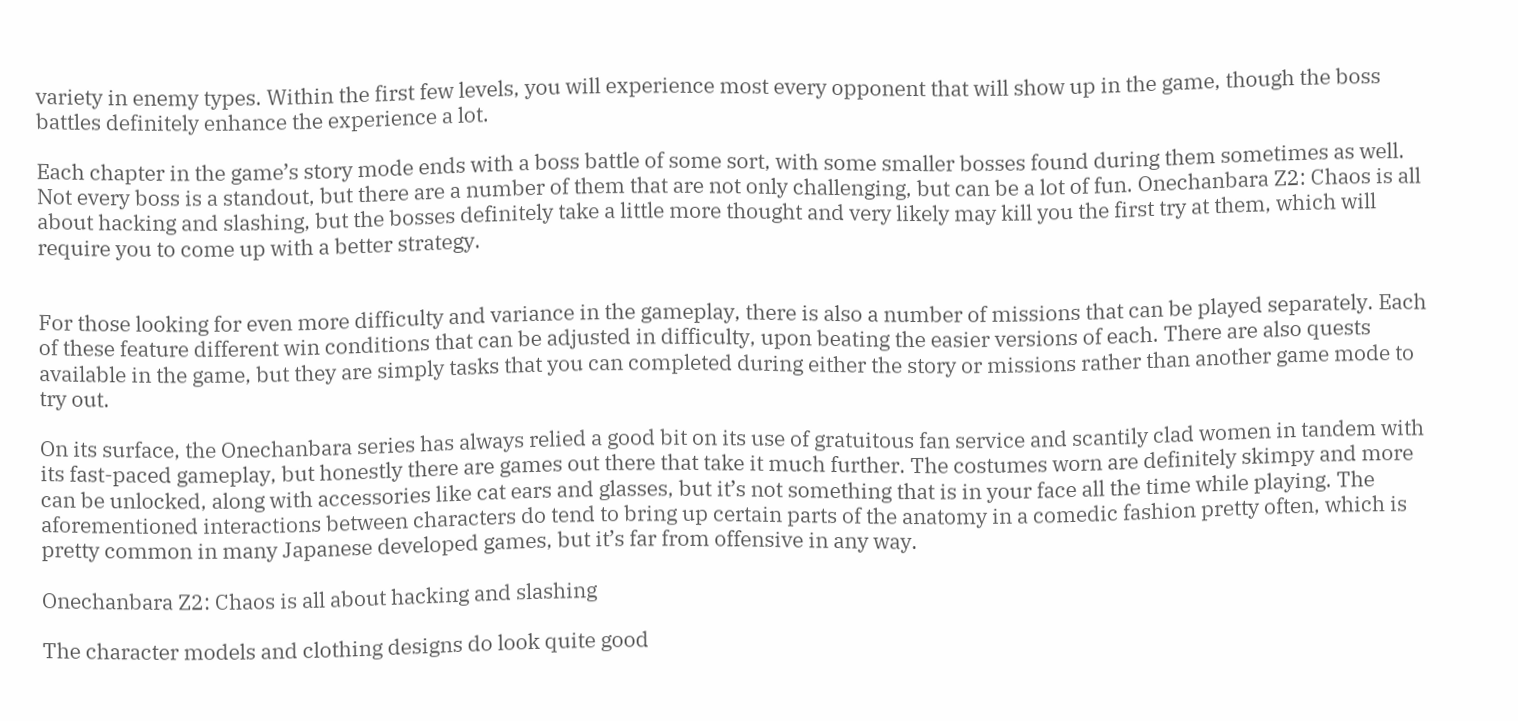variety in enemy types. Within the first few levels, you will experience most every opponent that will show up in the game, though the boss battles definitely enhance the experience a lot.

Each chapter in the game’s story mode ends with a boss battle of some sort, with some smaller bosses found during them sometimes as well. Not every boss is a standout, but there are a number of them that are not only challenging, but can be a lot of fun. Onechanbara Z2: Chaos is all about hacking and slashing, but the bosses definitely take a little more thought and very likely may kill you the first try at them, which will require you to come up with a better strategy.


For those looking for even more difficulty and variance in the gameplay, there is also a number of missions that can be played separately. Each of these feature different win conditions that can be adjusted in difficulty, upon beating the easier versions of each. There are also quests available in the game, but they are simply tasks that you can completed during either the story or missions rather than another game mode to try out.

On its surface, the Onechanbara series has always relied a good bit on its use of gratuitous fan service and scantily clad women in tandem with its fast-paced gameplay, but honestly there are games out there that take it much further. The costumes worn are definitely skimpy and more can be unlocked, along with accessories like cat ears and glasses, but it’s not something that is in your face all the time while playing. The aforementioned interactions between characters do tend to bring up certain parts of the anatomy in a comedic fashion pretty often, which is pretty common in many Japanese developed games, but it’s far from offensive in any way.

Onechanbara Z2: Chaos is all about hacking and slashing

The character models and clothing designs do look quite good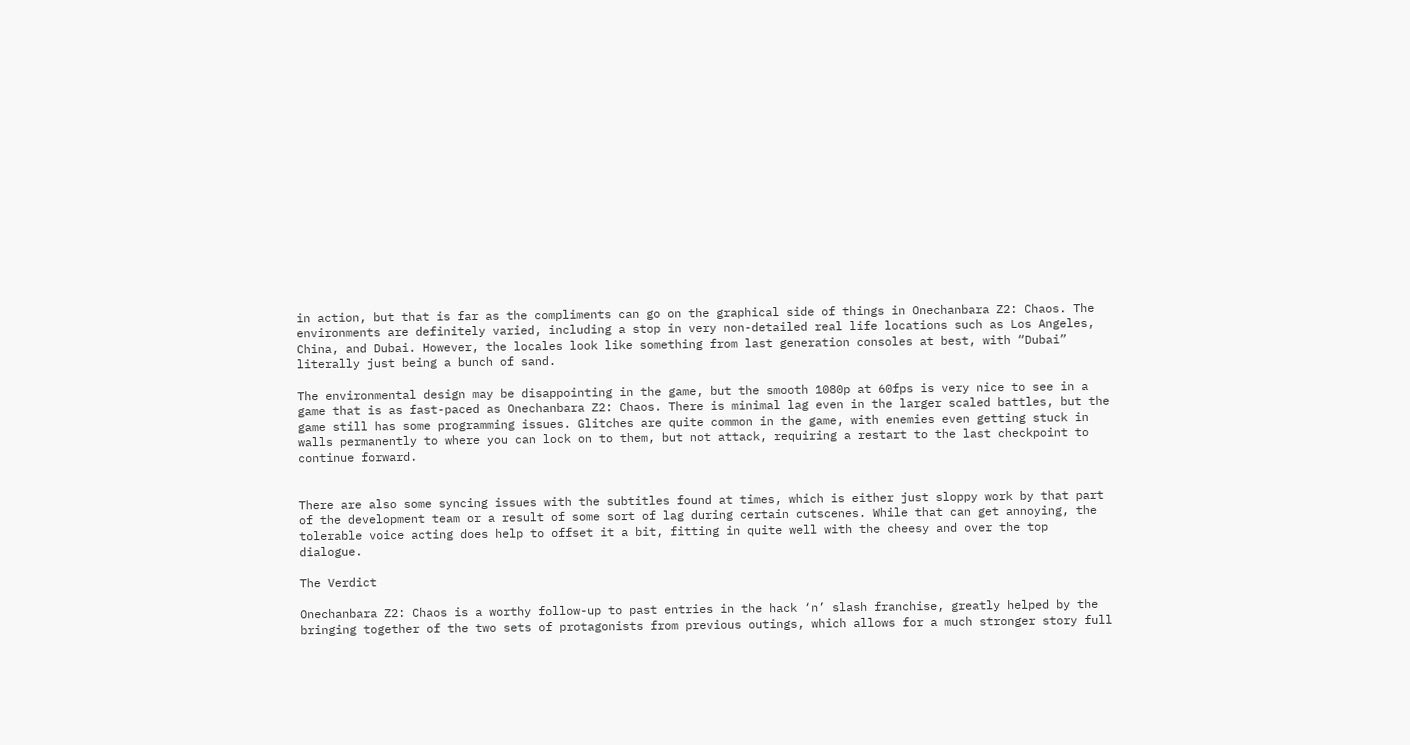in action, but that is far as the compliments can go on the graphical side of things in Onechanbara Z2: Chaos. The environments are definitely varied, including a stop in very non-detailed real life locations such as Los Angeles, China, and Dubai. However, the locales look like something from last generation consoles at best, with “Dubai” literally just being a bunch of sand.

The environmental design may be disappointing in the game, but the smooth 1080p at 60fps is very nice to see in a game that is as fast-paced as Onechanbara Z2: Chaos. There is minimal lag even in the larger scaled battles, but the game still has some programming issues. Glitches are quite common in the game, with enemies even getting stuck in walls permanently to where you can lock on to them, but not attack, requiring a restart to the last checkpoint to continue forward.


There are also some syncing issues with the subtitles found at times, which is either just sloppy work by that part of the development team or a result of some sort of lag during certain cutscenes. While that can get annoying, the tolerable voice acting does help to offset it a bit, fitting in quite well with the cheesy and over the top dialogue.

The Verdict

Onechanbara Z2: Chaos is a worthy follow-up to past entries in the hack ‘n’ slash franchise, greatly helped by the bringing together of the two sets of protagonists from previous outings, which allows for a much stronger story full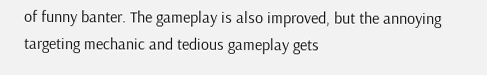of funny banter. The gameplay is also improved, but the annoying targeting mechanic and tedious gameplay gets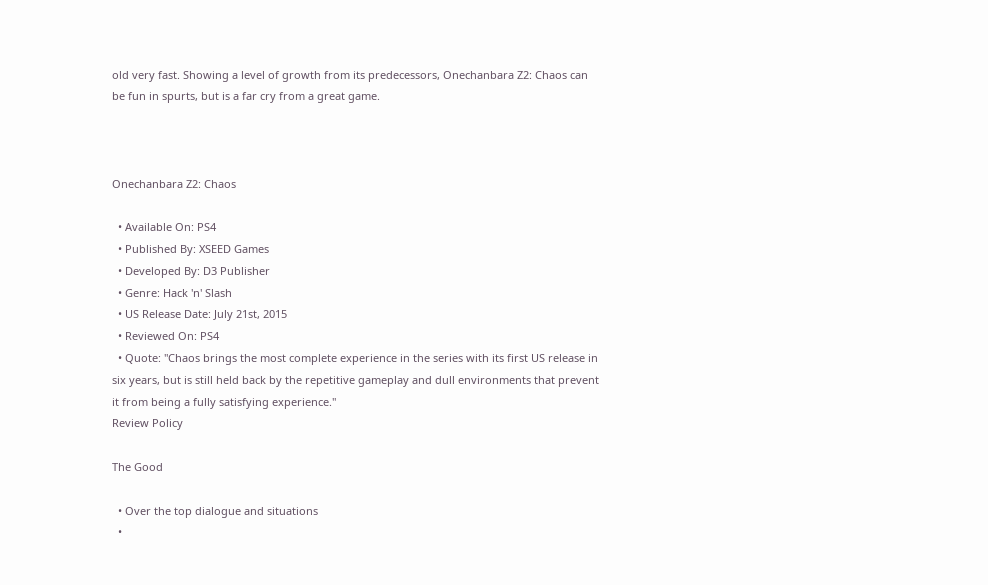old very fast. Showing a level of growth from its predecessors, Onechanbara Z2: Chaos can be fun in spurts, but is a far cry from a great game.



Onechanbara Z2: Chaos

  • Available On: PS4
  • Published By: XSEED Games
  • Developed By: D3 Publisher
  • Genre: Hack 'n' Slash
  • US Release Date: July 21st, 2015
  • Reviewed On: PS4
  • Quote: "Chaos brings the most complete experience in the series with its first US release in six years, but is still held back by the repetitive gameplay and dull environments that prevent it from being a fully satisfying experience."
Review Policy

The Good

  • Over the top dialogue and situations
  •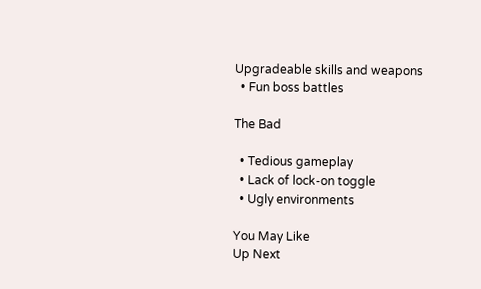Upgradeable skills and weapons
  • Fun boss battles

The Bad

  • Tedious gameplay
  • Lack of lock-on toggle
  • Ugly environments

You May Like
Up Next